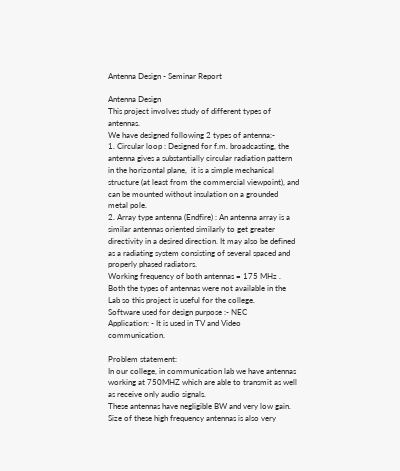Antenna Design - Seminar Report

Antenna Design
This project involves study of different types of antennas.
We have designed following 2 types of antenna:-
1. Circular loop : Designed for f.m. broadcasting, the antenna gives a substantially circular radiation pattern in the horizontal plane,  it is a simple mechanical structure (at least from the commercial viewpoint), and can be mounted without insulation on a grounded metal pole.
2. Array type antenna (Endfire) : An antenna array is a similar antennas oriented similarly to get greater directivity in a desired direction. It may also be defined as a radiating system consisting of several spaced and properly phased radiators.
Working frequency of both antennas = 175 MHz .
Both the types of antennas were not available in the Lab so this project is useful for the college.
Software used for design purpose :- NEC
Application: - It is used in TV and Video communication.

Problem statement:
In our college, in communication lab we have antennas working at 750MHZ which are able to transmit as well as receive only audio signals.
These antennas have negligible BW and very low gain.
Size of these high frequency antennas is also very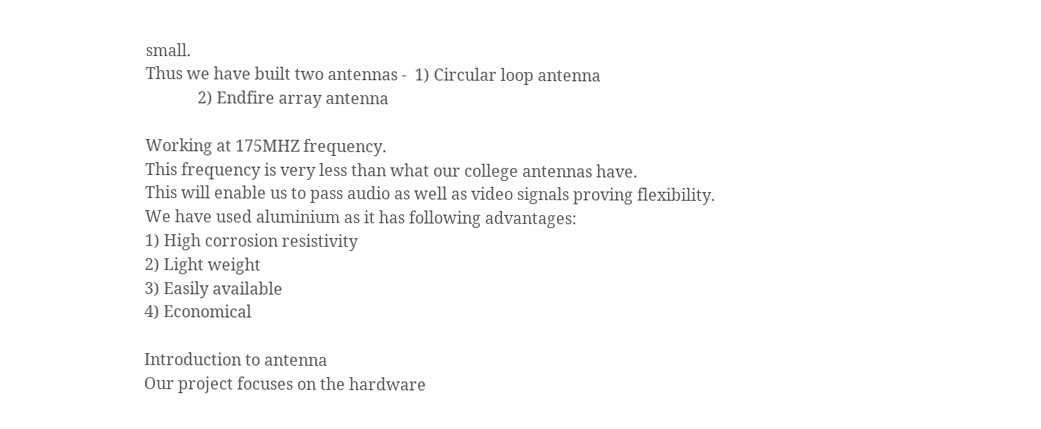small.
Thus we have built two antennas -  1) Circular loop antenna
             2) Endfire array antenna

Working at 175MHZ frequency.
This frequency is very less than what our college antennas have.
This will enable us to pass audio as well as video signals proving flexibility.
We have used aluminium as it has following advantages:
1) High corrosion resistivity
2) Light weight
3) Easily available
4) Economical

Introduction to antenna
Our project focuses on the hardware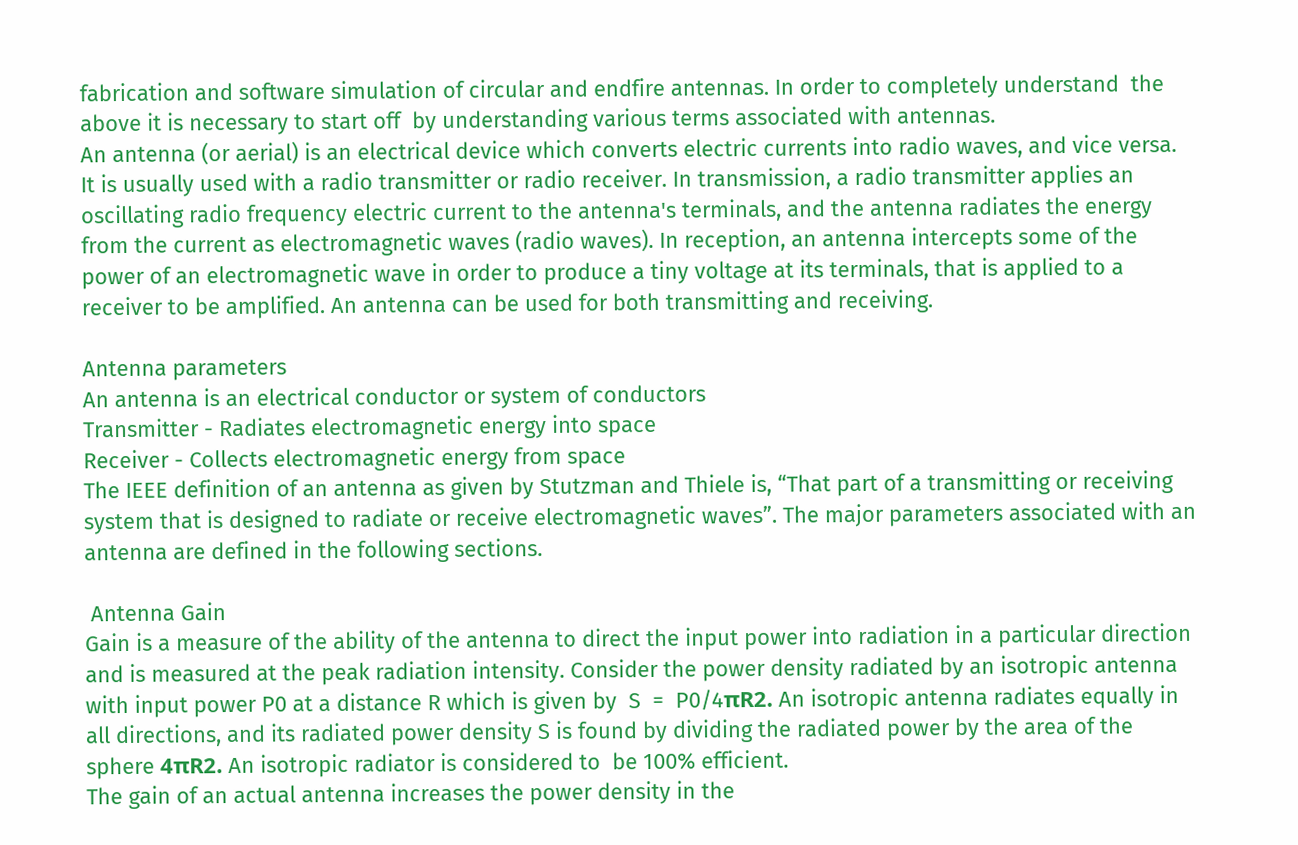fabrication and software simulation of circular and endfire antennas. In order to completely understand  the above it is necessary to start off  by understanding various terms associated with antennas.
An antenna (or aerial) is an electrical device which converts electric currents into radio waves, and vice versa. It is usually used with a radio transmitter or radio receiver. In transmission, a radio transmitter applies an oscillating radio frequency electric current to the antenna's terminals, and the antenna radiates the energy from the current as electromagnetic waves (radio waves). In reception, an antenna intercepts some of the power of an electromagnetic wave in order to produce a tiny voltage at its terminals, that is applied to a receiver to be amplified. An antenna can be used for both transmitting and receiving.

Antenna parameters
An antenna is an electrical conductor or system of conductors
Transmitter - Radiates electromagnetic energy into space
Receiver - Collects electromagnetic energy from space
The IEEE definition of an antenna as given by Stutzman and Thiele is, “That part of a transmitting or receiving system that is designed to radiate or receive electromagnetic waves”. The major parameters associated with an antenna are defined in the following sections.

 Antenna Gain
Gain is a measure of the ability of the antenna to direct the input power into radiation in a particular direction and is measured at the peak radiation intensity. Consider the power density radiated by an isotropic antenna with input power P0 at a distance R which is given by  S  =  P0/4πR2. An isotropic antenna radiates equally in all directions, and its radiated power density S is found by dividing the radiated power by the area of the sphere 4πR2. An isotropic radiator is considered to  be 100% efficient.
The gain of an actual antenna increases the power density in the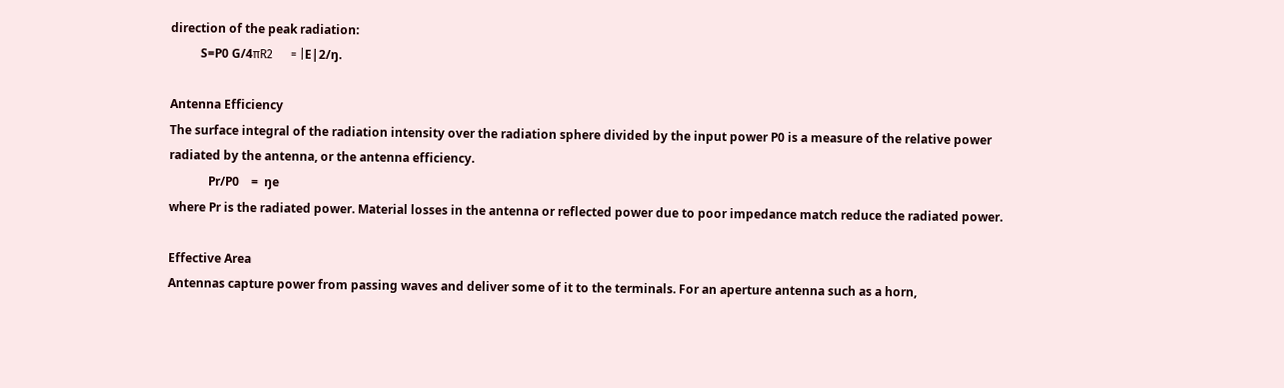direction of the peak radiation:
          S=P0 G/4πR2      = |E|2/ŋ.

Antenna Efficiency
The surface integral of the radiation intensity over the radiation sphere divided by the input power P0 is a measure of the relative power radiated by the antenna, or the antenna efficiency.
             Pr/P0    =  ŋe
where Pr is the radiated power. Material losses in the antenna or reflected power due to poor impedance match reduce the radiated power.

Effective Area
Antennas capture power from passing waves and deliver some of it to the terminals. For an aperture antenna such as a horn,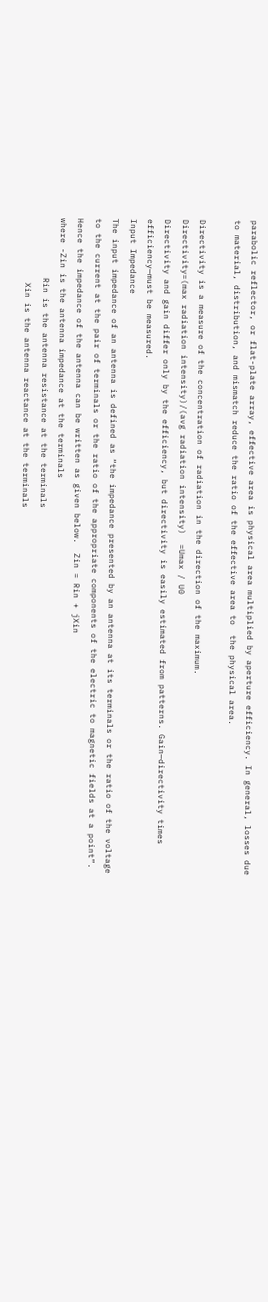parabolic reflector, or flat-plate array, effective area is physical area multiplied by aperture efficiency. In general, losses due to material, distribution, and mismatch reduce the ratio of the effective area to  the physical area.

Directivity is a measure of the concentration of radiation in the direction of the maximum.
Directivity=(max radiation intensity)/(avg radiation intensity)  =Umax / U0
Directivity and gain differ only by the efficiency, but directivity is easily estimated from patterns. Gain—directivity times efficiency—must be measured.
Input Impedance
The input impedance of an antenna is defined as “the impedance presented by an antenna at its terminals or the ratio of the voltage to the current at the pair of terminals or the ratio of the appropriate components of the electric to magnetic fields at a point”. Hence the impedance of the antenna can be written as given below.  Zin = Rin + jXin
where -Zin is the antenna impedance at the terminals
            Rin is the antenna resistance at the terminals
             Xin is the antenna reactance at the terminals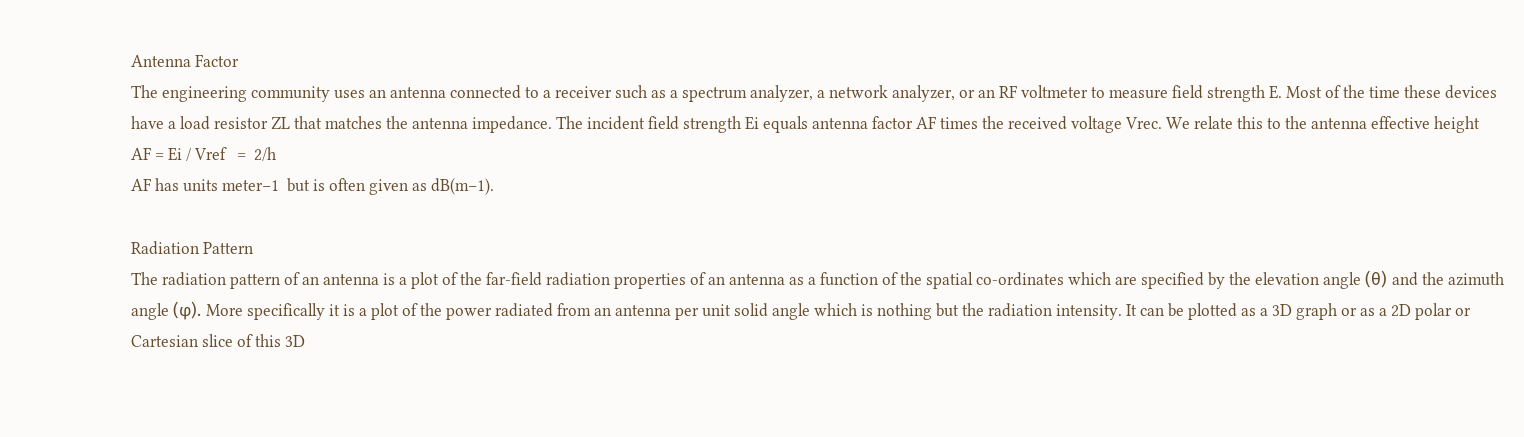Antenna Factor
The engineering community uses an antenna connected to a receiver such as a spectrum analyzer, a network analyzer, or an RF voltmeter to measure field strength E. Most of the time these devices have a load resistor ZL that matches the antenna impedance. The incident field strength Ei equals antenna factor AF times the received voltage Vrec. We relate this to the antenna effective height
AF = Ei / Vref   =  2/h
AF has units meter−1  but is often given as dB(m−1).

Radiation Pattern
The radiation pattern of an antenna is a plot of the far-field radiation properties of an antenna as a function of the spatial co-ordinates which are specified by the elevation angle (θ) and the azimuth angle (φ). More specifically it is a plot of the power radiated from an antenna per unit solid angle which is nothing but the radiation intensity. It can be plotted as a 3D graph or as a 2D polar or  Cartesian slice of this 3D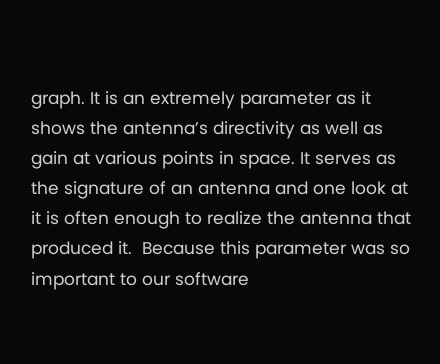graph. It is an extremely parameter as it shows the antenna’s directivity as well as gain at various points in space. It serves as the signature of an antenna and one look at it is often enough to realize the antenna that produced it.  Because this parameter was so important to our software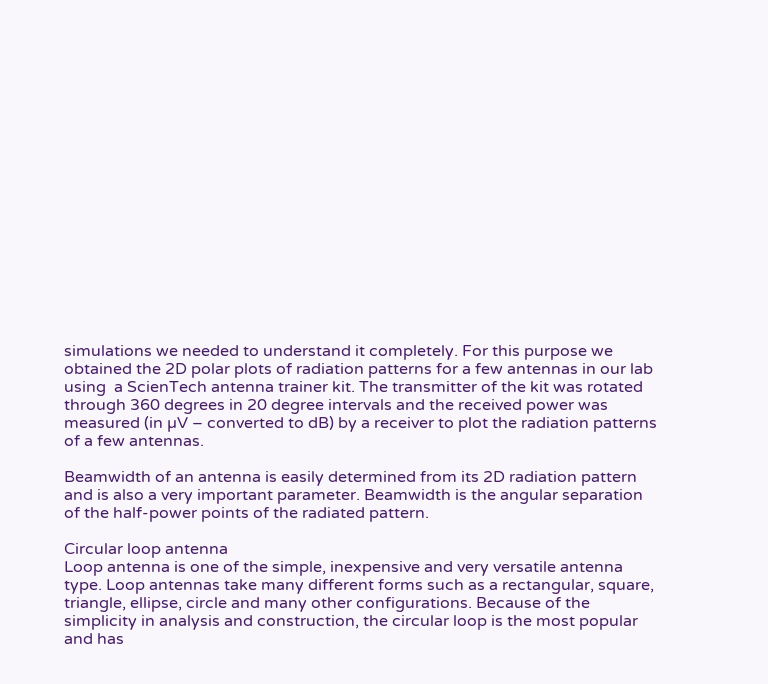simulations we needed to understand it completely. For this purpose we obtained the 2D polar plots of radiation patterns for a few antennas in our lab using  a ScienTech antenna trainer kit. The transmitter of the kit was rotated through 360 degrees in 20 degree intervals and the received power was measured (in µV – converted to dB) by a receiver to plot the radiation patterns of a few antennas.

Beamwidth of an antenna is easily determined from its 2D radiation pattern and is also a very important parameter. Beamwidth is the angular separation of the half-power points of the radiated pattern.

Circular loop antenna
Loop antenna is one of the simple, inexpensive and very versatile antenna type. Loop antennas take many different forms such as a rectangular, square, triangle, ellipse, circle and many other configurations. Because of the simplicity in analysis and construction, the circular loop is the most popular and has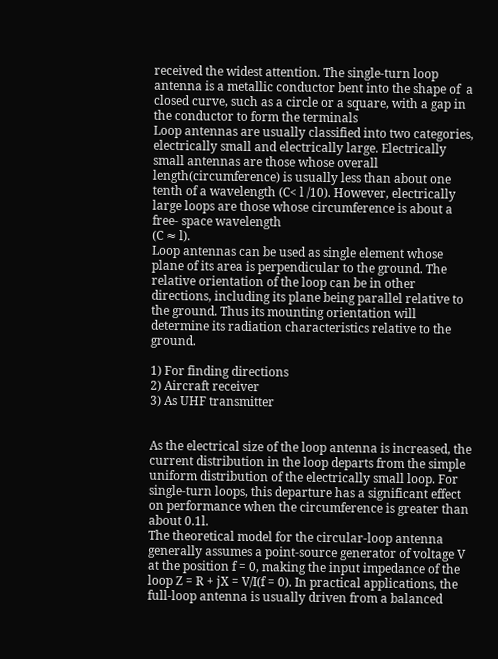received the widest attention. The single-turn loop antenna is a metallic conductor bent into the shape of  a closed curve, such as a circle or a square, with a gap in the conductor to form the terminals
Loop antennas are usually classified into two categories, electrically small and electrically large. Electrically small antennas are those whose overall length(circumference) is usually less than about one tenth of a wavelength (C< l /10). However, electrically large loops are those whose circumference is about a free- space wavelength
(C ≈ l).
Loop antennas can be used as single element whose plane of its area is perpendicular to the ground. The relative orientation of the loop can be in other directions, including its plane being parallel relative to the ground. Thus its mounting orientation will determine its radiation characteristics relative to the ground.

1) For finding directions
2) Aircraft receiver
3) As UHF transmitter


As the electrical size of the loop antenna is increased, the current distribution in the loop departs from the simple uniform distribution of the electrically small loop. For single-turn loops, this departure has a significant effect on performance when the circumference is greater than about 0.1l.
The theoretical model for the circular-loop antenna generally assumes a point-source generator of voltage V at the position f = 0, making the input impedance of the loop Z = R + jX = V/I(f = 0). In practical applications, the full-loop antenna is usually driven from a balanced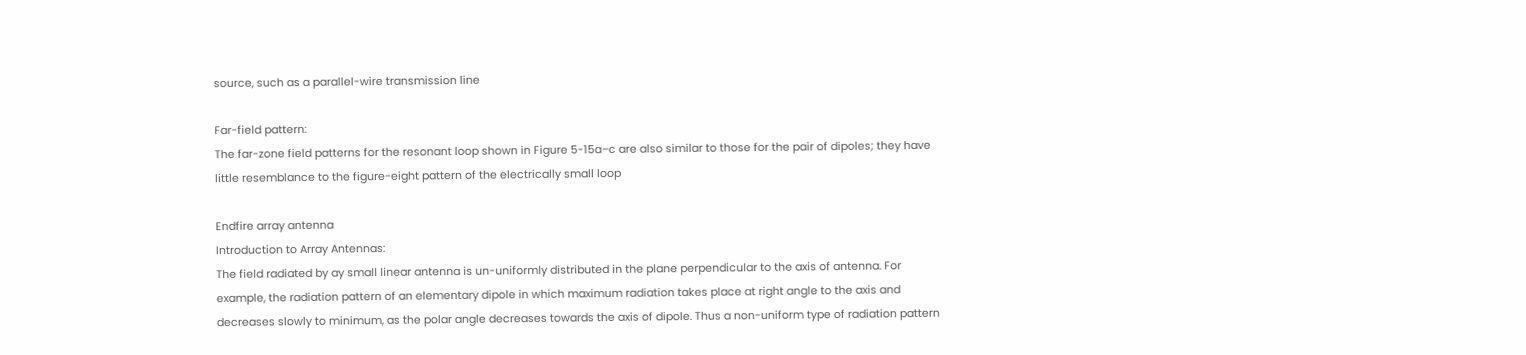source, such as a parallel-wire transmission line

Far-field pattern:
The far-zone field patterns for the resonant loop shown in Figure 5-15a–c are also similar to those for the pair of dipoles; they have little resemblance to the figure-eight pattern of the electrically small loop

Endfire array antenna
Introduction to Array Antennas:
The field radiated by ay small linear antenna is un-uniformly distributed in the plane perpendicular to the axis of antenna. For example, the radiation pattern of an elementary dipole in which maximum radiation takes place at right angle to the axis and decreases slowly to minimum, as the polar angle decreases towards the axis of dipole. Thus a non-uniform type of radiation pattern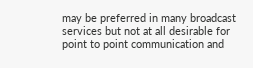may be preferred in many broadcast services but not at all desirable for point to point communication and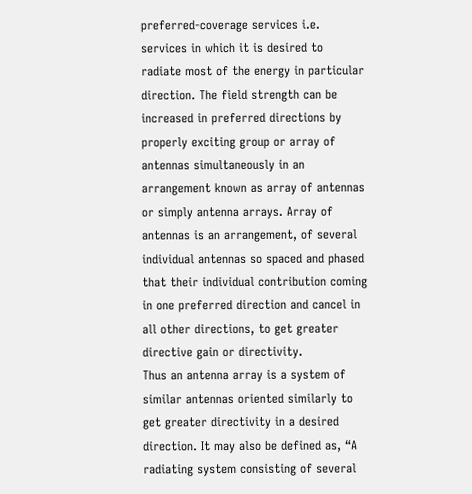preferred-coverage services i.e. services in which it is desired to radiate most of the energy in particular direction. The field strength can be increased in preferred directions by properly exciting group or array of antennas simultaneously in an arrangement known as array of antennas or simply antenna arrays. Array of antennas is an arrangement, of several individual antennas so spaced and phased that their individual contribution coming in one preferred direction and cancel in all other directions, to get greater directive gain or directivity.
Thus an antenna array is a system of similar antennas oriented similarly to get greater directivity in a desired direction. It may also be defined as, “A radiating system consisting of several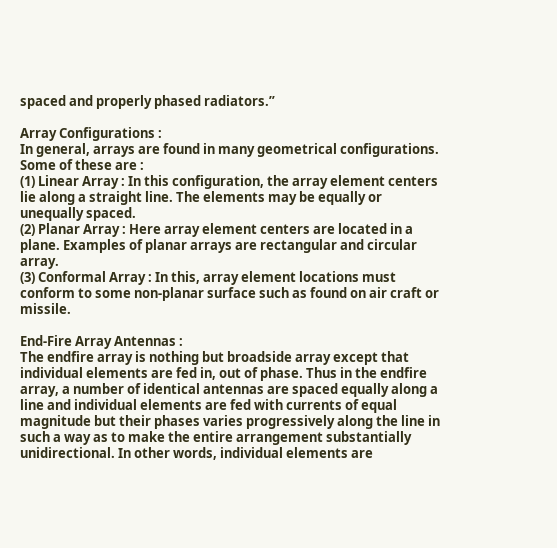spaced and properly phased radiators.”

Array Configurations :
In general, arrays are found in many geometrical configurations. Some of these are :
(1) Linear Array : In this configuration, the array element centers lie along a straight line. The elements may be equally or unequally spaced.
(2) Planar Array : Here array element centers are located in a plane. Examples of planar arrays are rectangular and circular array.
(3) Conformal Array : In this, array element locations must conform to some non-planar surface such as found on air craft or missile.

End-Fire Array Antennas :
The endfire array is nothing but broadside array except that individual elements are fed in, out of phase. Thus in the endfire array, a number of identical antennas are spaced equally along a line and individual elements are fed with currents of equal magnitude but their phases varies progressively along the line in such a way as to make the entire arrangement substantially unidirectional. In other words, individual elements are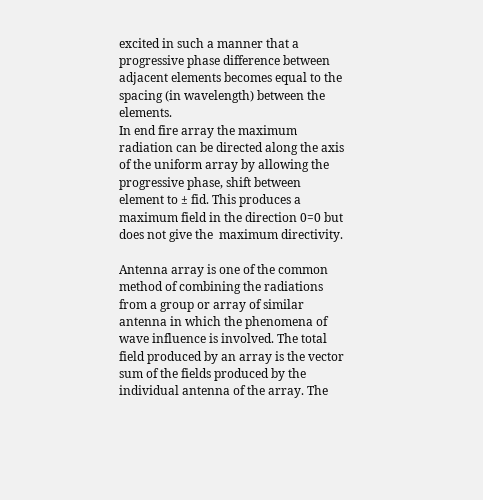excited in such a manner that a progressive phase difference between adjacent elements becomes equal to the spacing (in wavelength) between the elements.
In end fire array the maximum radiation can be directed along the axis of the uniform array by allowing the progressive phase, shift between element to ± fid. This produces a maximum field in the direction 0=0 but does not give the  maximum directivity.

Antenna array is one of the common method of combining the radiations from a group or array of similar antenna in which the phenomena of wave influence is involved. The total field produced by an array is the vector sum of the fields produced by the individual antenna of the array. The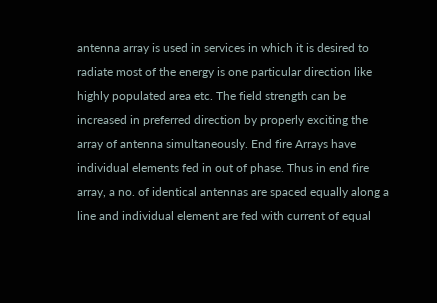antenna array is used in services in which it is desired to radiate most of the energy is one particular direction like highly populated area etc. The field strength can be increased in preferred direction by properly exciting the array of antenna simultaneously. End fire Arrays have individual elements fed in out of phase. Thus in end fire array, a no. of identical antennas are spaced equally along a line and individual element are fed with current of equal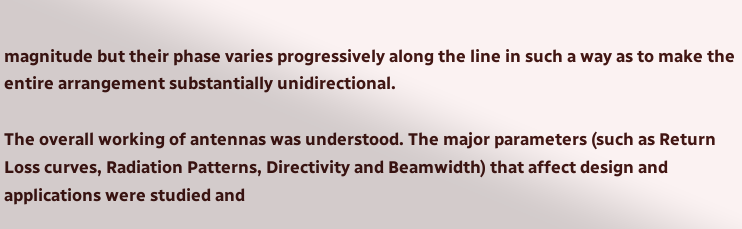magnitude but their phase varies progressively along the line in such a way as to make the entire arrangement substantially unidirectional.

The overall working of antennas was understood. The major parameters (such as Return Loss curves, Radiation Patterns, Directivity and Beamwidth) that affect design and applications were studied and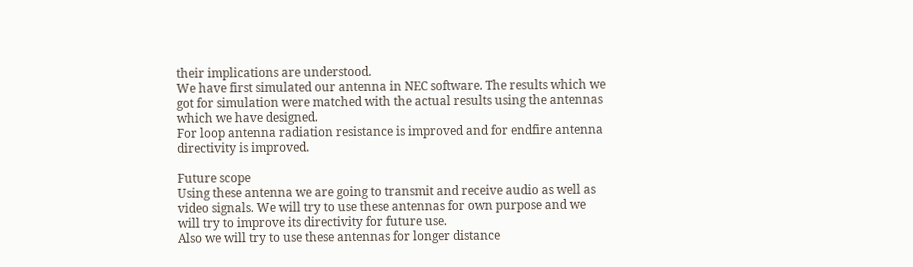their implications are understood.
We have first simulated our antenna in NEC software. The results which we got for simulation were matched with the actual results using the antennas which we have designed.
For loop antenna radiation resistance is improved and for endfire antenna directivity is improved.

Future scope
Using these antenna we are going to transmit and receive audio as well as video signals. We will try to use these antennas for own purpose and we will try to improve its directivity for future use.
Also we will try to use these antennas for longer distance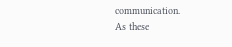communication.
As these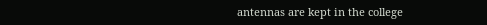antennas are kept in the college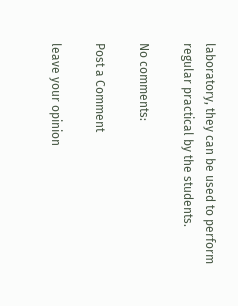laboratory, they can be used to perform regular practical by the students.

No comments:

Post a Comment

leave your opinion